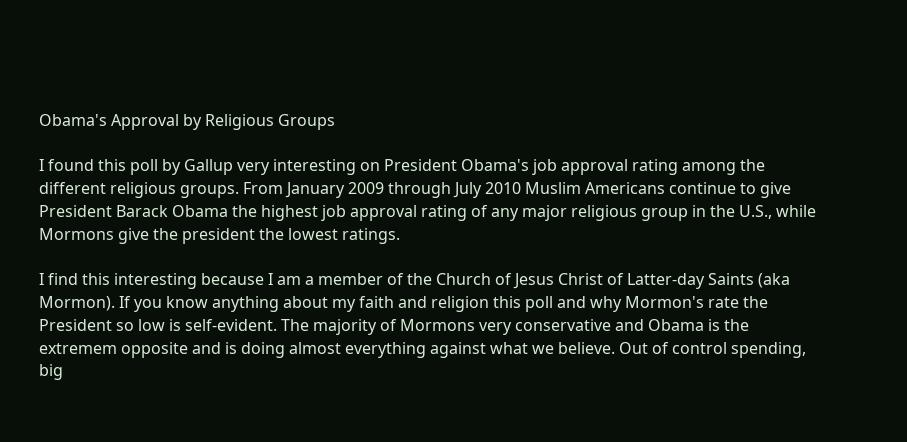Obama's Approval by Religious Groups

I found this poll by Gallup very interesting on President Obama's job approval rating among the different religious groups. From January 2009 through July 2010 Muslim Americans continue to give President Barack Obama the highest job approval rating of any major religious group in the U.S., while Mormons give the president the lowest ratings.

I find this interesting because I am a member of the Church of Jesus Christ of Latter-day Saints (aka Mormon). If you know anything about my faith and religion this poll and why Mormon's rate the President so low is self-evident. The majority of Mormons very conservative and Obama is the extremem opposite and is doing almost everything against what we believe. Out of control spending, big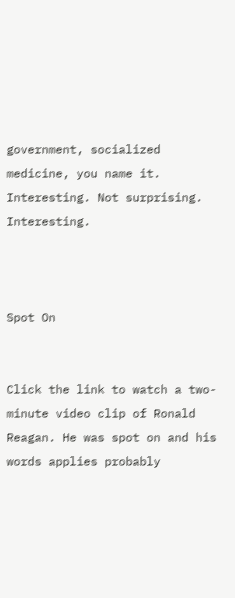government, socialized medicine, you name it. Interesting. Not surprising. Interesting.



Spot On


Click the link to watch a two-minute video clip of Ronald Reagan. He was spot on and his words applies probably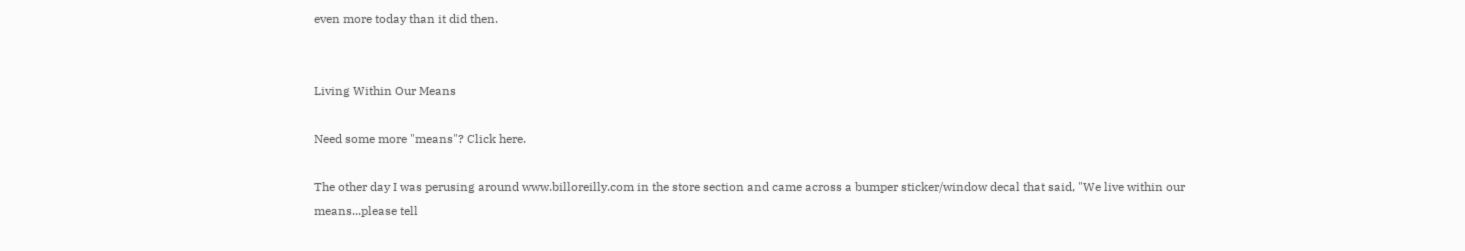even more today than it did then.


Living Within Our Means

Need some more "means"? Click here.

The other day I was perusing around www.billoreilly.com in the store section and came across a bumper sticker/window decal that said, "We live within our means...please tell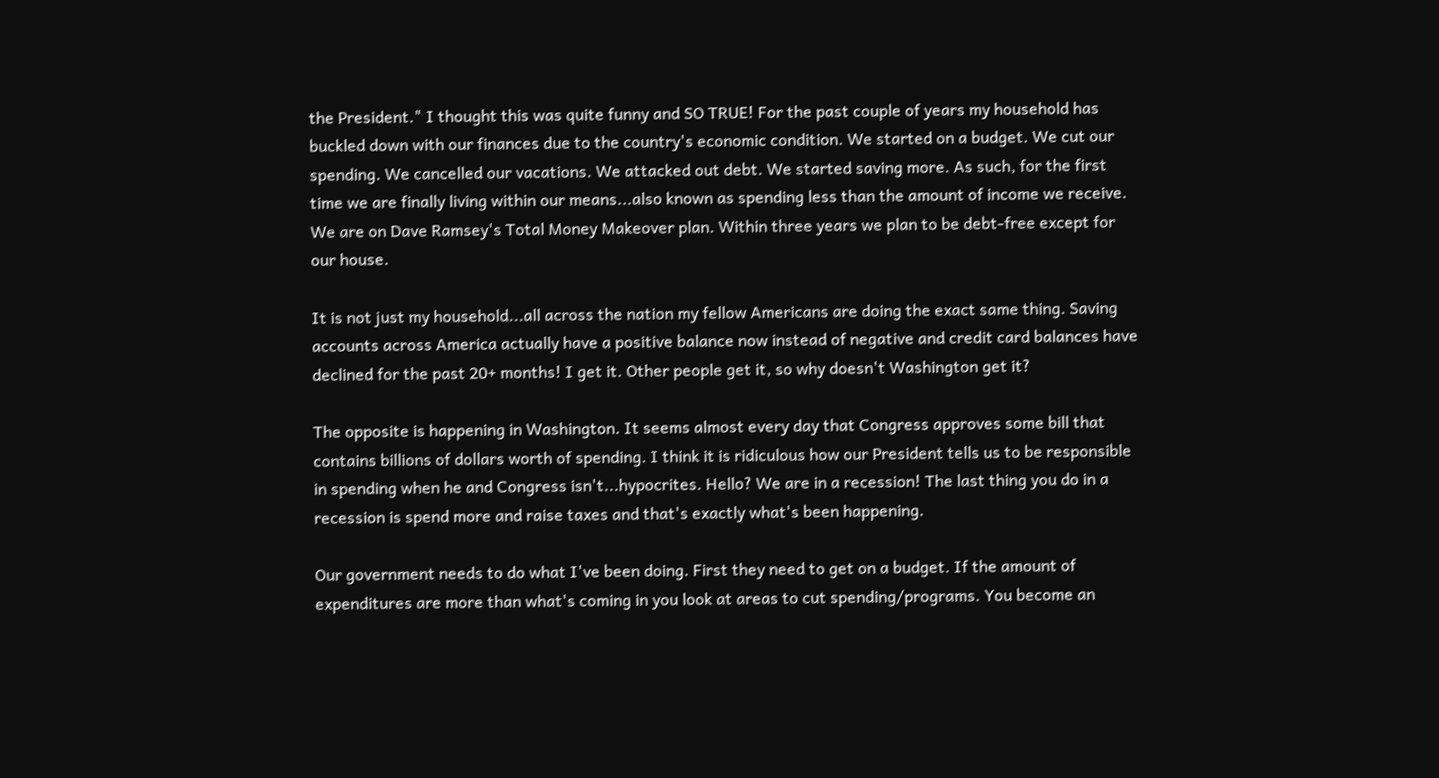the President." I thought this was quite funny and SO TRUE! For the past couple of years my household has buckled down with our finances due to the country's economic condition. We started on a budget. We cut our spending. We cancelled our vacations. We attacked out debt. We started saving more. As such, for the first time we are finally living within our means...also known as spending less than the amount of income we receive. We are on Dave Ramsey's Total Money Makeover plan. Within three years we plan to be debt-free except for our house.

It is not just my household...all across the nation my fellow Americans are doing the exact same thing. Saving accounts across America actually have a positive balance now instead of negative and credit card balances have declined for the past 20+ months! I get it. Other people get it, so why doesn't Washington get it?

The opposite is happening in Washington. It seems almost every day that Congress approves some bill that contains billions of dollars worth of spending. I think it is ridiculous how our President tells us to be responsible in spending when he and Congress isn't...hypocrites. Hello? We are in a recession! The last thing you do in a recession is spend more and raise taxes and that's exactly what's been happening.

Our government needs to do what I've been doing. First they need to get on a budget. If the amount of expenditures are more than what's coming in you look at areas to cut spending/programs. You become an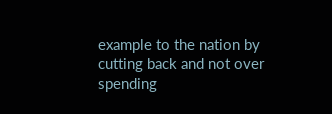example to the nation by cutting back and not over spending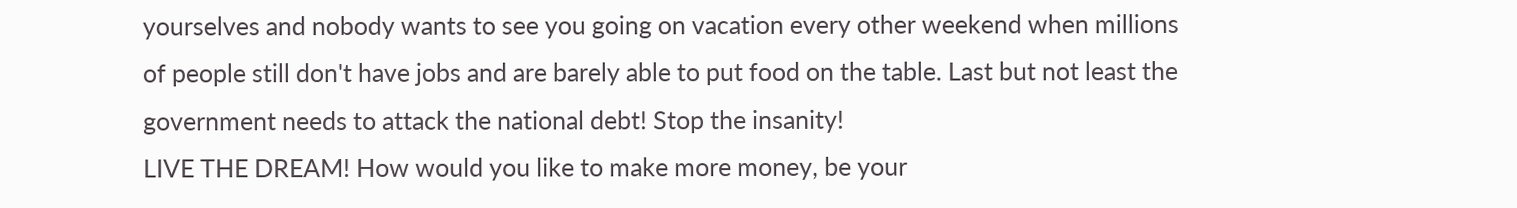yourselves and nobody wants to see you going on vacation every other weekend when millions of people still don't have jobs and are barely able to put food on the table. Last but not least the government needs to attack the national debt! Stop the insanity!
LIVE THE DREAM! How would you like to make more money, be your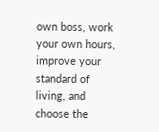own boss, work your own hours, improve your standard of living, and choose the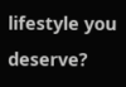lifestyle you deserve?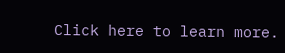Click here to learn more.